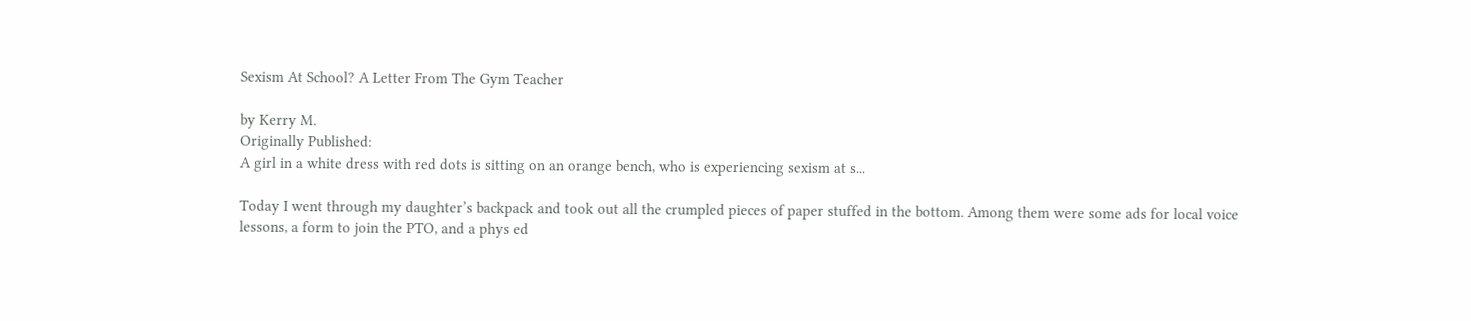Sexism At School? A Letter From The Gym Teacher

by Kerry M.
Originally Published:
A girl in a white dress with red dots is sitting on an orange bench, who is experiencing sexism at s...

Today I went through my daughter’s backpack and took out all the crumpled pieces of paper stuffed in the bottom. Among them were some ads for local voice lessons, a form to join the PTO, and a phys ed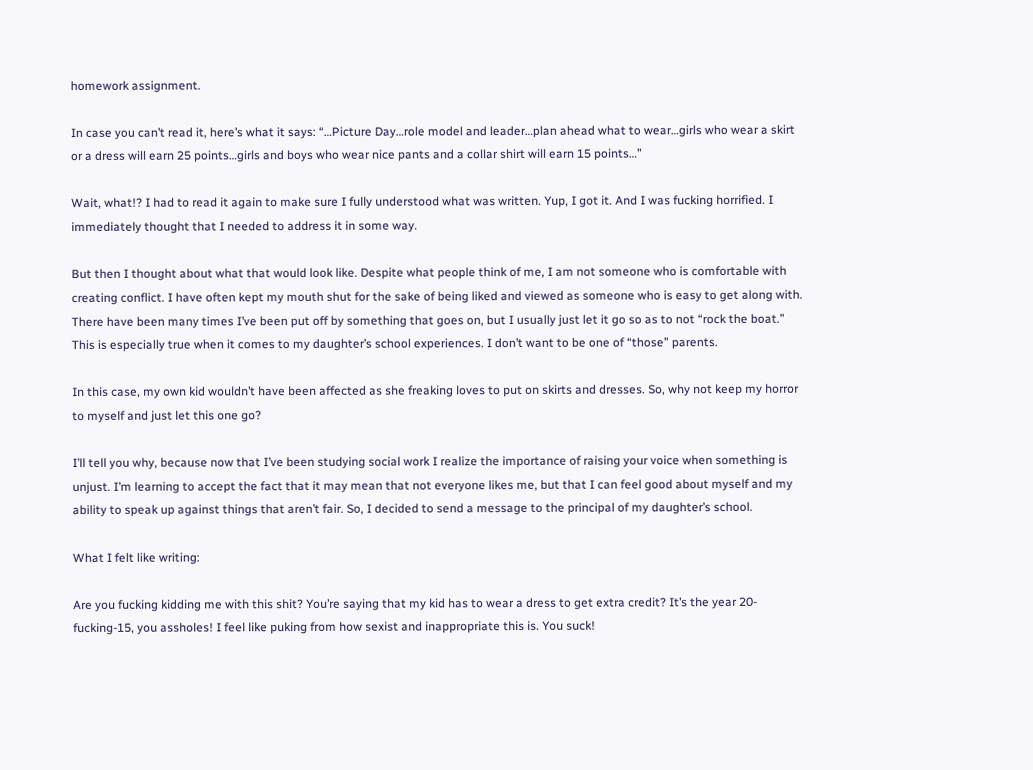homework assignment.

In case you can’t read it, here’s what it says: “…Picture Day…role model and leader…plan ahead what to wear…girls who wear a skirt or a dress will earn 25 points…girls and boys who wear nice pants and a collar shirt will earn 15 points…”

Wait, what!? I had to read it again to make sure I fully understood what was written. Yup, I got it. And I was fucking horrified. I immediately thought that I needed to address it in some way.

But then I thought about what that would look like. Despite what people think of me, I am not someone who is comfortable with creating conflict. I have often kept my mouth shut for the sake of being liked and viewed as someone who is easy to get along with. There have been many times I’ve been put off by something that goes on, but I usually just let it go so as to not “rock the boat.” This is especially true when it comes to my daughter’s school experiences. I don’t want to be one of “those” parents.

In this case, my own kid wouldn’t have been affected as she freaking loves to put on skirts and dresses. So, why not keep my horror to myself and just let this one go?

I’ll tell you why, because now that I’ve been studying social work I realize the importance of raising your voice when something is unjust. I’m learning to accept the fact that it may mean that not everyone likes me, but that I can feel good about myself and my ability to speak up against things that aren’t fair. So, I decided to send a message to the principal of my daughter’s school.

What I felt like writing:

Are you fucking kidding me with this shit? You’re saying that my kid has to wear a dress to get extra credit? It’s the year 20-fucking-15, you assholes! I feel like puking from how sexist and inappropriate this is. You suck!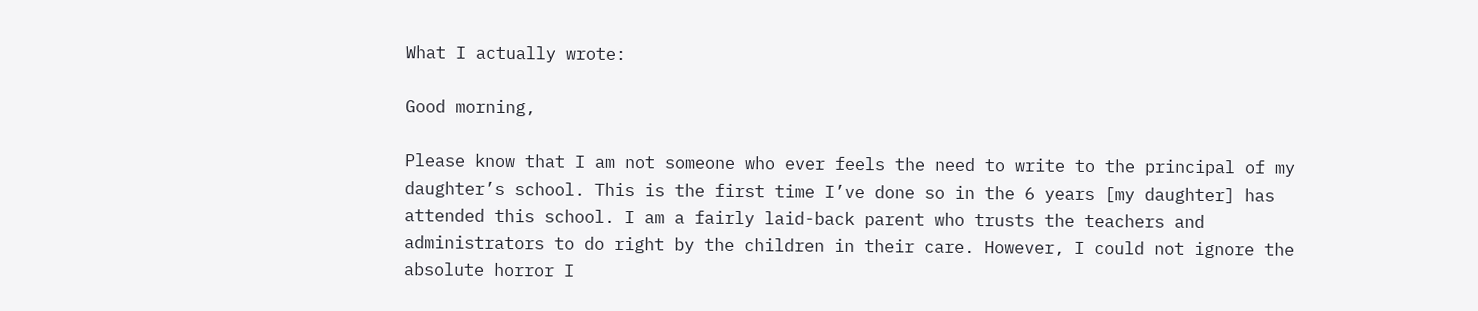What I actually wrote:

Good morning,

Please know that I am not someone who ever feels the need to write to the principal of my daughter’s school. This is the first time I’ve done so in the 6 years [my daughter] has attended this school. I am a fairly laid-back parent who trusts the teachers and administrators to do right by the children in their care. However, I could not ignore the absolute horror I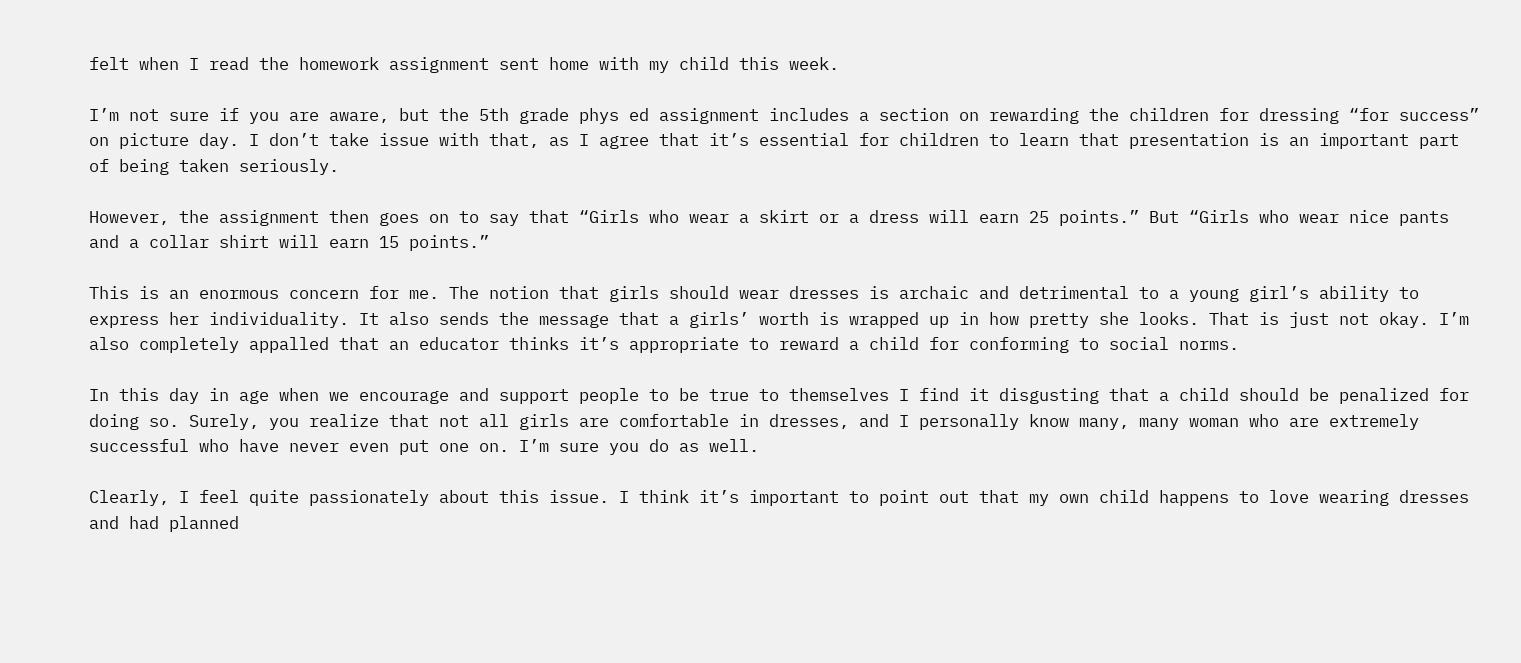felt when I read the homework assignment sent home with my child this week.

I’m not sure if you are aware, but the 5th grade phys ed assignment includes a section on rewarding the children for dressing “for success” on picture day. I don’t take issue with that, as I agree that it’s essential for children to learn that presentation is an important part of being taken seriously.

However, the assignment then goes on to say that “Girls who wear a skirt or a dress will earn 25 points.” But “Girls who wear nice pants and a collar shirt will earn 15 points.”

This is an enormous concern for me. The notion that girls should wear dresses is archaic and detrimental to a young girl’s ability to express her individuality. It also sends the message that a girls’ worth is wrapped up in how pretty she looks. That is just not okay. I’m also completely appalled that an educator thinks it’s appropriate to reward a child for conforming to social norms.

In this day in age when we encourage and support people to be true to themselves I find it disgusting that a child should be penalized for doing so. Surely, you realize that not all girls are comfortable in dresses, and I personally know many, many woman who are extremely successful who have never even put one on. I’m sure you do as well.

Clearly, I feel quite passionately about this issue. I think it’s important to point out that my own child happens to love wearing dresses and had planned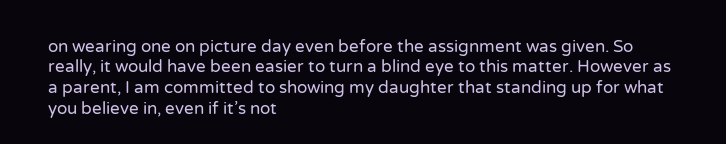on wearing one on picture day even before the assignment was given. So really, it would have been easier to turn a blind eye to this matter. However as a parent, I am committed to showing my daughter that standing up for what you believe in, even if it’s not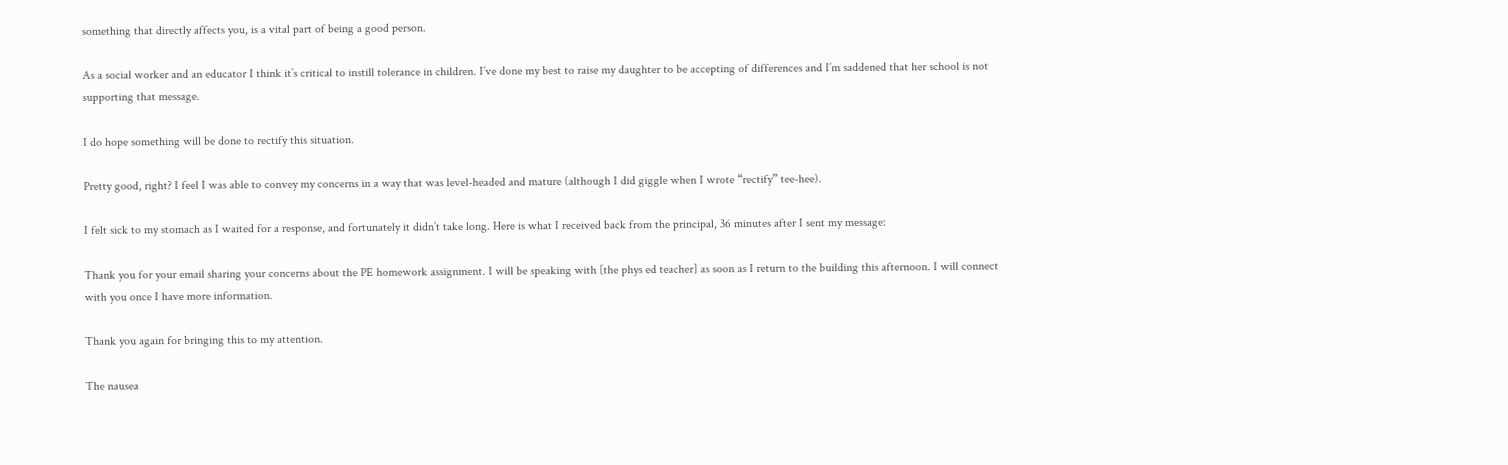something that directly affects you, is a vital part of being a good person.

As a social worker and an educator I think it’s critical to instill tolerance in children. I’ve done my best to raise my daughter to be accepting of differences and I’m saddened that her school is not supporting that message.

I do hope something will be done to rectify this situation.

Pretty good, right? I feel I was able to convey my concerns in a way that was level-headed and mature (although I did giggle when I wrote “rectify” tee-hee).

I felt sick to my stomach as I waited for a response, and fortunately it didn’t take long. Here is what I received back from the principal, 36 minutes after I sent my message:

Thank you for your email sharing your concerns about the PE homework assignment. I will be speaking with [the phys ed teacher] as soon as I return to the building this afternoon. I will connect with you once I have more information.

Thank you again for bringing this to my attention.

The nausea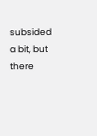subsided a bit, but there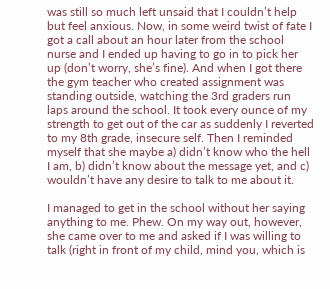was still so much left unsaid that I couldn’t help but feel anxious. Now, in some weird twist of fate I got a call about an hour later from the school nurse and I ended up having to go in to pick her up (don’t worry, she’s fine). And when I got there the gym teacher who created assignment was standing outside, watching the 3rd graders run laps around the school. It took every ounce of my strength to get out of the car as suddenly I reverted to my 8th grade, insecure self. Then I reminded myself that she maybe a) didn’t know who the hell I am, b) didn’t know about the message yet, and c) wouldn’t have any desire to talk to me about it.

I managed to get in the school without her saying anything to me. Phew. On my way out, however, she came over to me and asked if I was willing to talk (right in front of my child, mind you, which is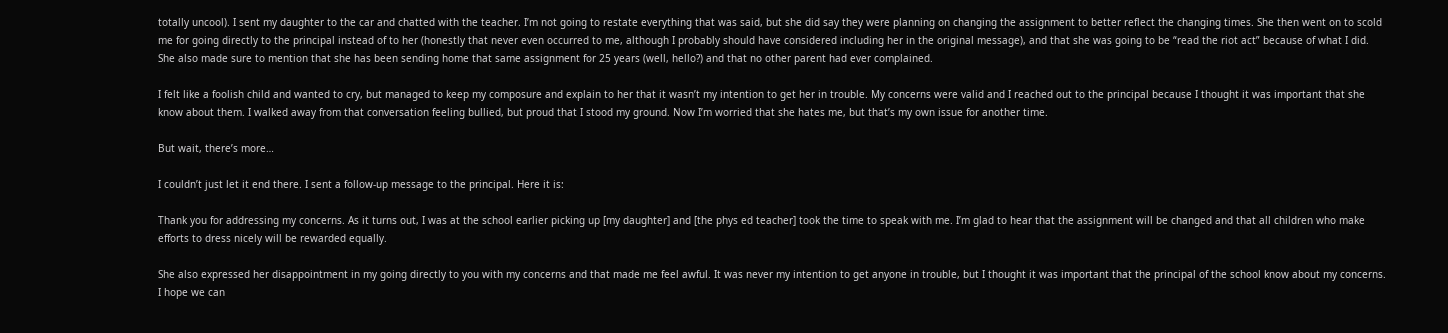totally uncool). I sent my daughter to the car and chatted with the teacher. I’m not going to restate everything that was said, but she did say they were planning on changing the assignment to better reflect the changing times. She then went on to scold me for going directly to the principal instead of to her (honestly that never even occurred to me, although I probably should have considered including her in the original message), and that she was going to be “read the riot act” because of what I did. She also made sure to mention that she has been sending home that same assignment for 25 years (well, hello?) and that no other parent had ever complained.

I felt like a foolish child and wanted to cry, but managed to keep my composure and explain to her that it wasn’t my intention to get her in trouble. My concerns were valid and I reached out to the principal because I thought it was important that she know about them. I walked away from that conversation feeling bullied, but proud that I stood my ground. Now I’m worried that she hates me, but that’s my own issue for another time.

But wait, there’s more…

I couldn’t just let it end there. I sent a follow-up message to the principal. Here it is:

Thank you for addressing my concerns. As it turns out, I was at the school earlier picking up [my daughter] and [the phys ed teacher] took the time to speak with me. I’m glad to hear that the assignment will be changed and that all children who make efforts to dress nicely will be rewarded equally.

She also expressed her disappointment in my going directly to you with my concerns and that made me feel awful. It was never my intention to get anyone in trouble, but I thought it was important that the principal of the school know about my concerns. I hope we can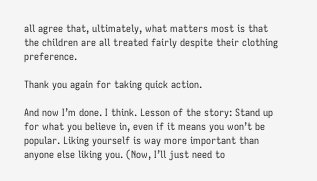all agree that, ultimately, what matters most is that the children are all treated fairly despite their clothing preference.

Thank you again for taking quick action.

And now I’m done. I think. Lesson of the story: Stand up for what you believe in, even if it means you won’t be popular. Liking yourself is way more important than anyone else liking you. (Now, I’ll just need to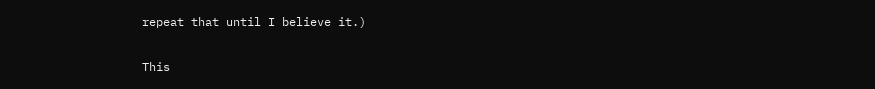repeat that until I believe it.)

This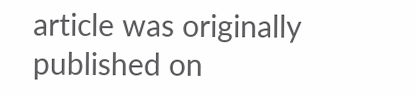article was originally published on